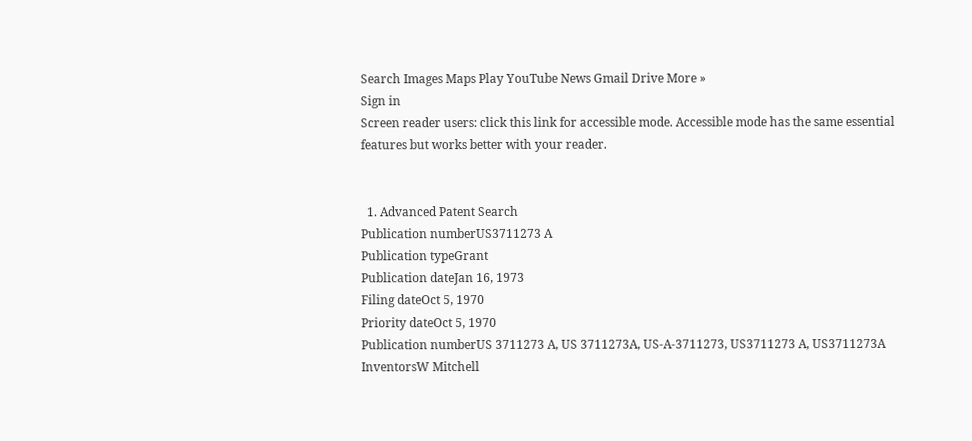Search Images Maps Play YouTube News Gmail Drive More »
Sign in
Screen reader users: click this link for accessible mode. Accessible mode has the same essential features but works better with your reader.


  1. Advanced Patent Search
Publication numberUS3711273 A
Publication typeGrant
Publication dateJan 16, 1973
Filing dateOct 5, 1970
Priority dateOct 5, 1970
Publication numberUS 3711273 A, US 3711273A, US-A-3711273, US3711273 A, US3711273A
InventorsW Mitchell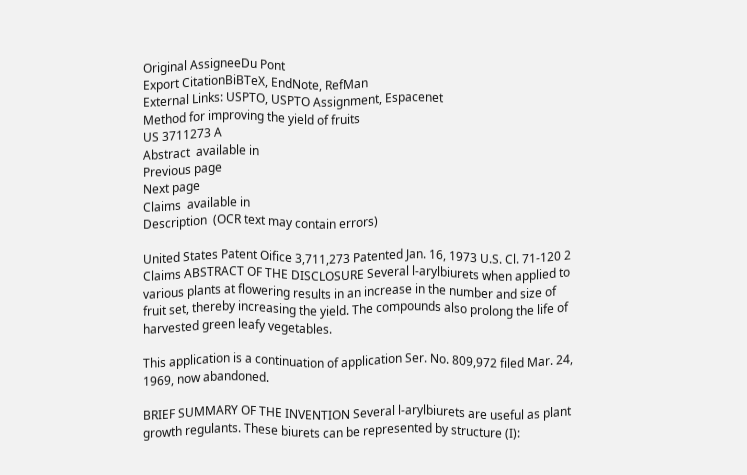Original AssigneeDu Pont
Export CitationBiBTeX, EndNote, RefMan
External Links: USPTO, USPTO Assignment, Espacenet
Method for improving the yield of fruits
US 3711273 A
Abstract  available in
Previous page
Next page
Claims  available in
Description  (OCR text may contain errors)

United States Patent Oifice 3,711,273 Patented Jan. 16, 1973 U.S. Cl. 71-120 2 Claims ABSTRACT OF THE DISCLOSURE Several l-arylbiurets when applied to various plants at flowering results in an increase in the number and size of fruit set, thereby increasing the yield. The compounds also prolong the life of harvested green leafy vegetables.

This application is a continuation of application Ser. No. 809,972 filed Mar. 24, 1969, now abandoned.

BRIEF SUMMARY OF THE INVENTION Several l-arylbiurets are useful as plant growth regulants. These biurets can be represented by structure (I):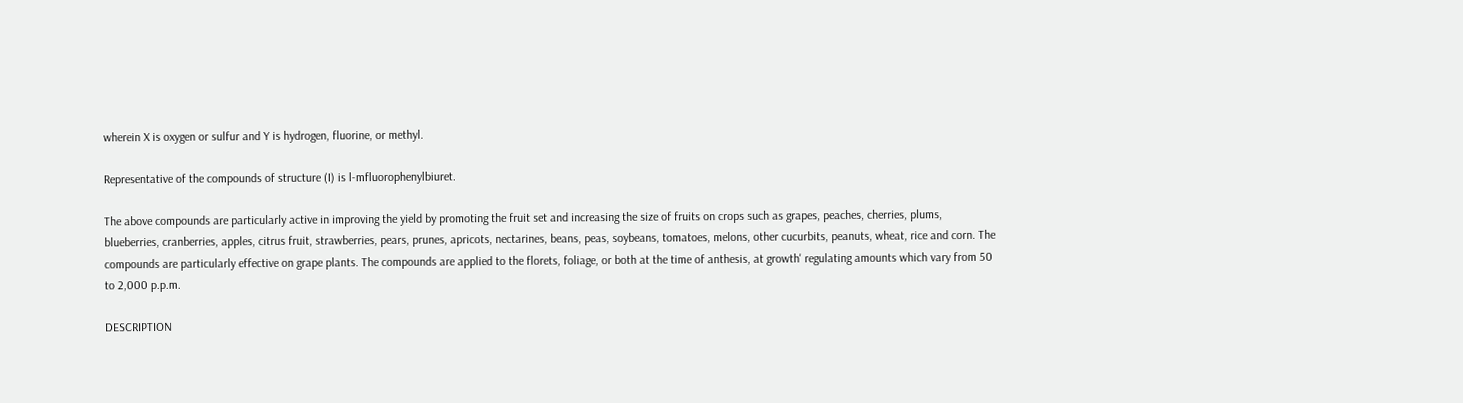wherein X is oxygen or sulfur and Y is hydrogen, fluorine, or methyl.

Representative of the compounds of structure (I) is l-mfluorophenylbiuret.

The above compounds are particularly active in improving the yield by promoting the fruit set and increasing the size of fruits on crops such as grapes, peaches, cherries, plums, blueberries, cranberries, apples, citrus fruit, strawberries, pears, prunes, apricots, nectarines, beans, peas, soybeans, tomatoes, melons, other cucurbits, peanuts, wheat, rice and corn. The compounds are particularly effective on grape plants. The compounds are applied to the florets, foliage, or both at the time of anthesis, at growth' regulating amounts which vary from 50 to 2,000 p.p.m.

DESCRIPTION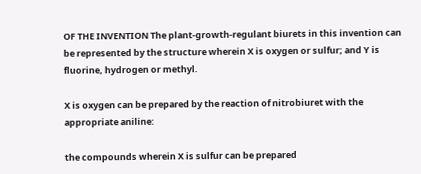OF THE INVENTION The plant-growth-regulant biurets in this invention can be represented by the structure wherein X is oxygen or sulfur; and Y is fluorine, hydrogen or methyl.

X is oxygen can be prepared by the reaction of nitrobiuret with the appropriate aniline:

the compounds wherein X is sulfur can be prepared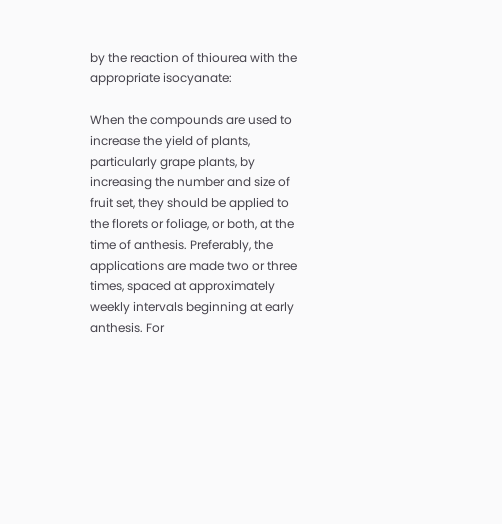by the reaction of thiourea with the appropriate isocyanate:

When the compounds are used to increase the yield of plants, particularly grape plants, by increasing the number and size of fruit set, they should be applied to the florets or foliage, or both, at the time of anthesis. Preferably, the applications are made two or three times, spaced at approximately weekly intervals beginning at early anthesis. For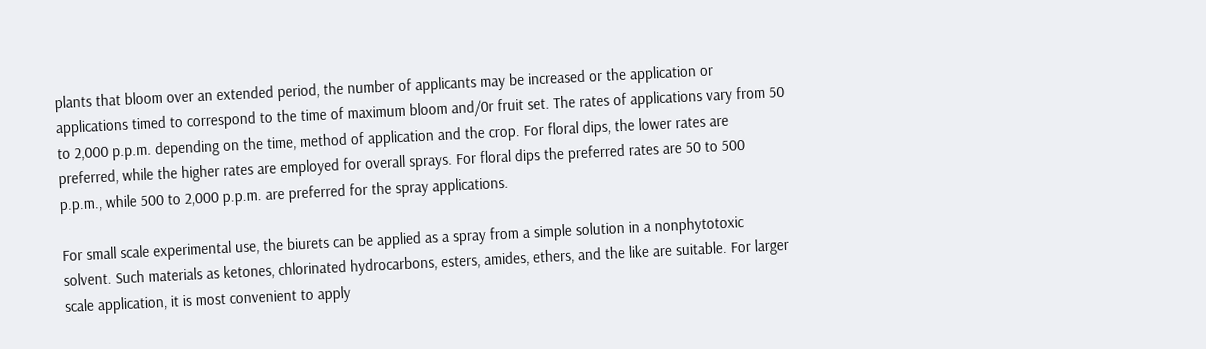plants that bloom over an extended period, the number of applicants may be increased or the application or applications timed to correspond to the time of maximum bloom and/0r fruit set. The rates of applications vary from 50 to 2,000 p.p.m. depending on the time, method of application and the crop. For floral dips, the lower rates are preferred, while the higher rates are employed for overall sprays. For floral dips the preferred rates are 50 to 500 p.p.m., while 500 to 2,000 p.p.m. are preferred for the spray applications.

For small scale experimental use, the biurets can be applied as a spray from a simple solution in a nonphytotoxic solvent. Such materials as ketones, chlorinated hydrocarbons, esters, amides, ethers, and the like are suitable. For larger scale application, it is most convenient to apply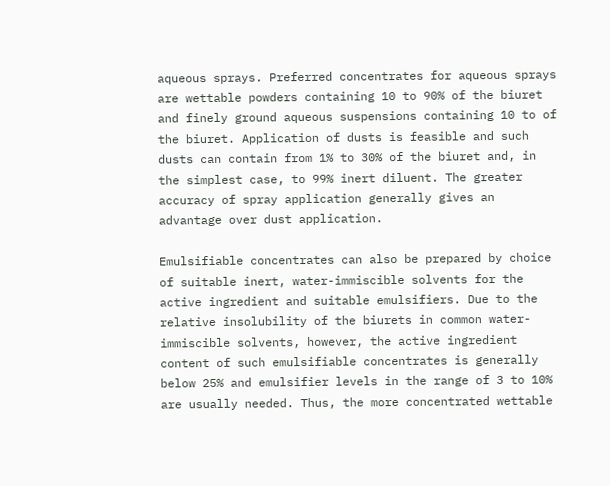aqueous sprays. Preferred concentrates for aqueous sprays are wettable powders containing 10 to 90% of the biuret and finely ground aqueous suspensions containing 10 to of the biuret. Application of dusts is feasible and such dusts can contain from 1% to 30% of the biuret and, in the simplest case, to 99% inert diluent. The greater accuracy of spray application generally gives an advantage over dust application.

Emulsifiable concentrates can also be prepared by choice of suitable inert, water-immiscible solvents for the active ingredient and suitable emulsifiers. Due to the relative insolubility of the biurets in common water-immiscible solvents, however, the active ingredient content of such emulsifiable concentrates is generally below 25% and emulsifier levels in the range of 3 to 10% are usually needed. Thus, the more concentrated wettable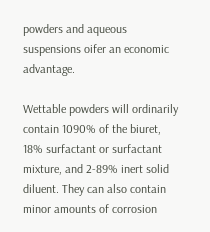powders and aqueous suspensions oifer an economic advantage.

Wettable powders will ordinarily contain 1090% of the biuret, 18% surfactant or surfactant mixture, and 2-89% inert solid diluent. They can also contain minor amounts of corrosion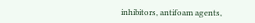inhibitors, antifoam agents,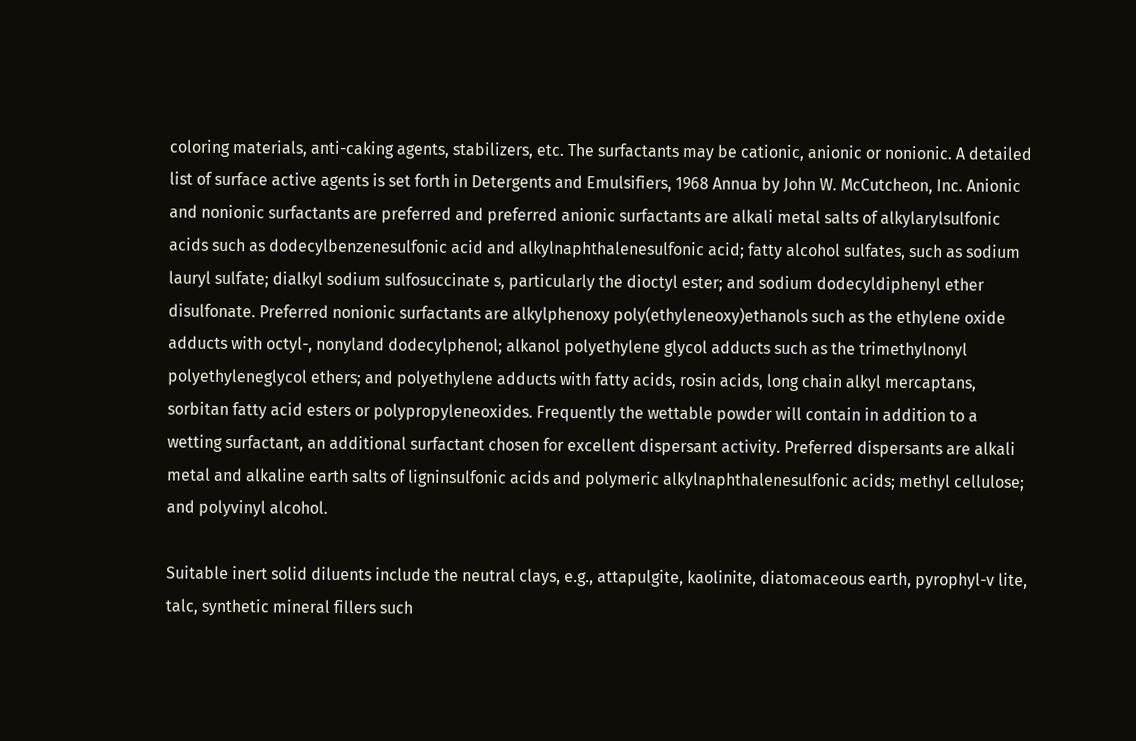coloring materials, anti-caking agents, stabilizers, etc. The surfactants may be cationic, anionic or nonionic. A detailed list of surface active agents is set forth in Detergents and Emulsifiers, 1968 Annua by John W. McCutcheon, Inc. Anionic and nonionic surfactants are preferred and preferred anionic surfactants are alkali metal salts of alkylarylsulfonic acids such as dodecylbenzenesulfonic acid and alkylnaphthalenesulfonic acid; fatty alcohol sulfates, such as sodium lauryl sulfate; dialkyl sodium sulfosuccinate s, particularly the dioctyl ester; and sodium dodecyldiphenyl ether disulfonate. Preferred nonionic surfactants are alkylphenoxy poly(ethyleneoxy)ethanols such as the ethylene oxide adducts with octyl-, nonyland dodecylphenol; alkanol polyethylene glycol adducts such as the trimethylnonyl polyethyleneglycol ethers; and polyethylene adducts with fatty acids, rosin acids, long chain alkyl mercaptans, sorbitan fatty acid esters or polypropyleneoxides. Frequently the wettable powder will contain in addition to a wetting surfactant, an additional surfactant chosen for excellent dispersant activity. Preferred dispersants are alkali metal and alkaline earth salts of ligninsulfonic acids and polymeric alkylnaphthalenesulfonic acids; methyl cellulose; and polyvinyl alcohol.

Suitable inert solid diluents include the neutral clays, e.g., attapulgite, kaolinite, diatomaceous earth, pyrophyl-v lite, talc, synthetic mineral fillers such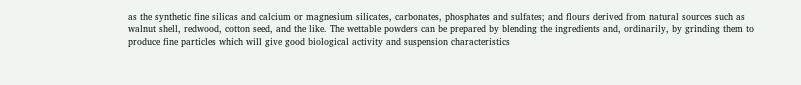as the synthetic fine silicas and calcium or magnesium silicates, carbonates, phosphates and sulfates; and flours derived from natural sources such as walnut shell, redwood, cotton seed, and the like. The wettable powders can be prepared by blending the ingredients and, ordinarily, by grinding them to produce fine particles which will give good biological activity and suspension characteristics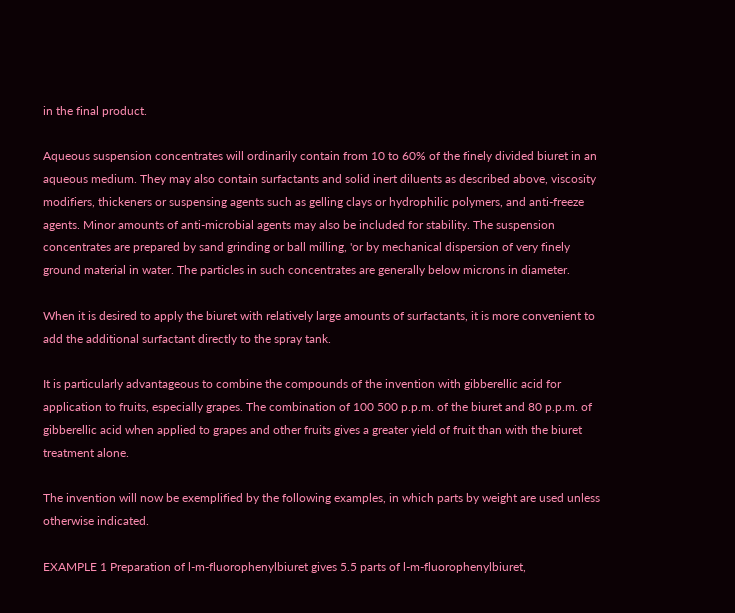in the final product.

Aqueous suspension concentrates will ordinarily contain from 10 to 60% of the finely divided biuret in an aqueous medium. They may also contain surfactants and solid inert diluents as described above, viscosity modifiers, thickeners or suspensing agents such as gelling clays or hydrophilic polymers, and anti-freeze agents. Minor amounts of anti-microbial agents may also be included for stability. The suspension concentrates are prepared by sand grinding or ball milling, 'or by mechanical dispersion of very finely ground material in water. The particles in such concentrates are generally below microns in diameter.

When it is desired to apply the biuret with relatively large amounts of surfactants, it is more convenient to add the additional surfactant directly to the spray tank.

It is particularly advantageous to combine the compounds of the invention with gibberellic acid for application to fruits, especially grapes. The combination of 100 500 p.p.m. of the biuret and 80 p.p.m. of gibberellic acid when applied to grapes and other fruits gives a greater yield of fruit than with the biuret treatment alone.

The invention will now be exemplified by the following examples, in which parts by weight are used unless otherwise indicated.

EXAMPLE 1 Preparation of l-m-fluorophenylbiuret gives 5.5 parts of l-m-fluorophenylbiuret,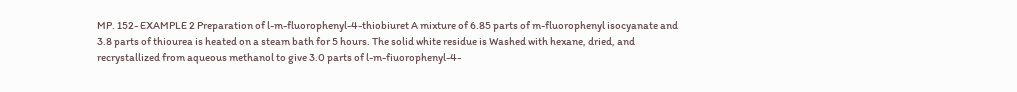MP. 152- EXAMPLE 2 Preparation of l-m-fluorophenyl-4-thiobiuret A mixture of 6.85 parts of m-fluorophenyl isocyanate and 3.8 parts of thiourea is heated on a steam bath for 5 hours. The solid white residue is Washed with hexane, dried, and recrystallized from aqueous methanol to give 3.0 parts of l-m-fiuorophenyl-4-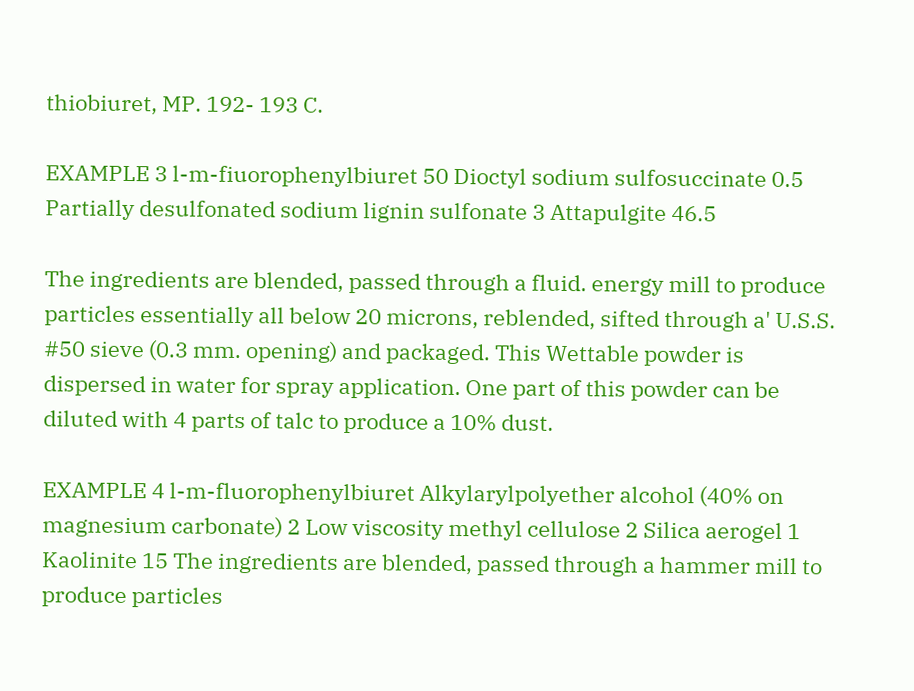thiobiuret, MP. 192- 193 C.

EXAMPLE 3 l-m-fiuorophenylbiuret 50 Dioctyl sodium sulfosuccinate 0.5 Partially desulfonated sodium lignin sulfonate 3 Attapulgite 46.5

The ingredients are blended, passed through a fluid. energy mill to produce particles essentially all below 20 microns, reblended, sifted through a' U.S.S. #50 sieve (0.3 mm. opening) and packaged. This Wettable powder is dispersed in water for spray application. One part of this powder can be diluted with 4 parts of talc to produce a 10% dust.

EXAMPLE 4 l-m-fluorophenylbiuret Alkylarylpolyether alcohol (40% on magnesium carbonate) 2 Low viscosity methyl cellulose 2 Silica aerogel 1 Kaolinite 15 The ingredients are blended, passed through a hammer mill to produce particles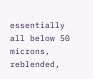essentially all below 50 microns, reblended,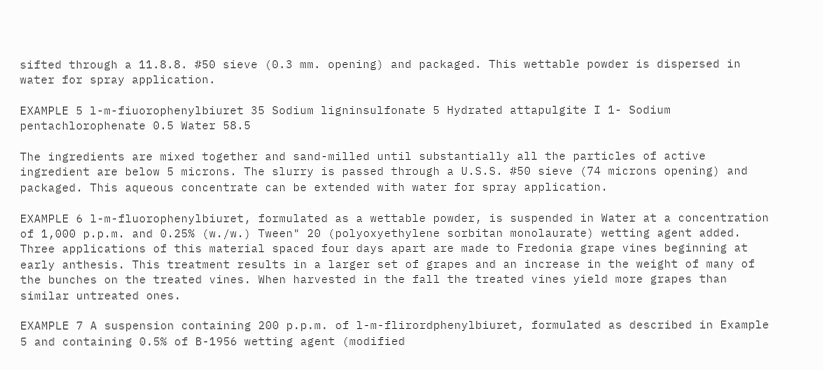sifted through a 11.8.8. #50 sieve (0.3 mm. opening) and packaged. This wettable powder is dispersed in water for spray application.

EXAMPLE 5 l-m-fiuorophenylbiuret 35 Sodium ligninsulfonate 5 Hydrated attapulgite I 1- Sodium pentachlorophenate 0.5 Water 58.5

The ingredients are mixed together and sand-milled until substantially all the particles of active ingredient are below 5 microns. The slurry is passed through a U.S.S. #50 sieve (74 microns opening) and packaged. This aqueous concentrate can be extended with water for spray application.

EXAMPLE 6 l-m-fluorophenylbiuret, formulated as a wettable powder, is suspended in Water at a concentration of 1,000 p.p.m. and 0.25% (w./w.) Tween" 20 (polyoxyethylene sorbitan monolaurate) wetting agent added. Three applications of this material spaced four days apart are made to Fredonia grape vines beginning at early anthesis. This treatment results in a larger set of grapes and an increase in the weight of many of the bunches on the treated vines. When harvested in the fall the treated vines yield more grapes than similar untreated ones.

EXAMPLE 7 A suspension containing 200 p.p.m. of l-m-flirordphenylbiuret, formulated as described in Example 5 and containing 0.5% of B-1956 wetting agent (modified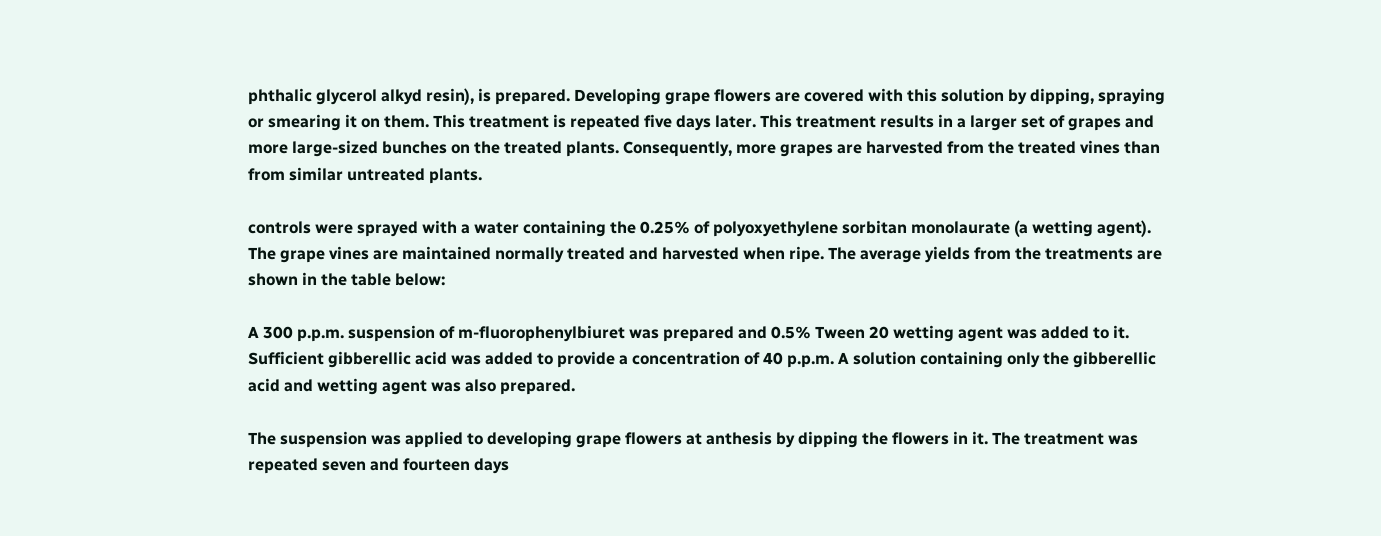phthalic glycerol alkyd resin), is prepared. Developing grape flowers are covered with this solution by dipping, spraying or smearing it on them. This treatment is repeated five days later. This treatment results in a larger set of grapes and more large-sized bunches on the treated plants. Consequently, more grapes are harvested from the treated vines than from similar untreated plants.

controls were sprayed with a water containing the 0.25% of polyoxyethylene sorbitan monolaurate (a wetting agent). The grape vines are maintained normally treated and harvested when ripe. The average yields from the treatments are shown in the table below:

A 300 p.p.m. suspension of m-fluorophenylbiuret was prepared and 0.5% Tween 20 wetting agent was added to it. Sufficient gibberellic acid was added to provide a concentration of 40 p.p.m. A solution containing only the gibberellic acid and wetting agent was also prepared.

The suspension was applied to developing grape flowers at anthesis by dipping the flowers in it. The treatment was repeated seven and fourteen days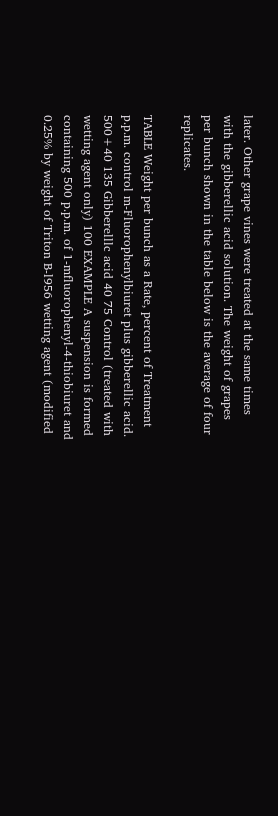later. Other grape vines were treated at the same times with the gibberellic acid solution. The weight of grapes per bunch shown in the table below is the average of four replicates.

TABLE Weight per bunch as a Rate, percent of Treatment p.p.m. control m-Fluorophenylbiuret plus gibberellic acid. 500+40 135 Gibberelllc acid 40 75 Control (treated with wetting agent only) 100 EXAMPLE A suspension is formed containing 500 p.p.m. of 1-mfluorophenyl-4-thiobiuret and 0.25% by weight of Triton B-l956 wetting agent (modified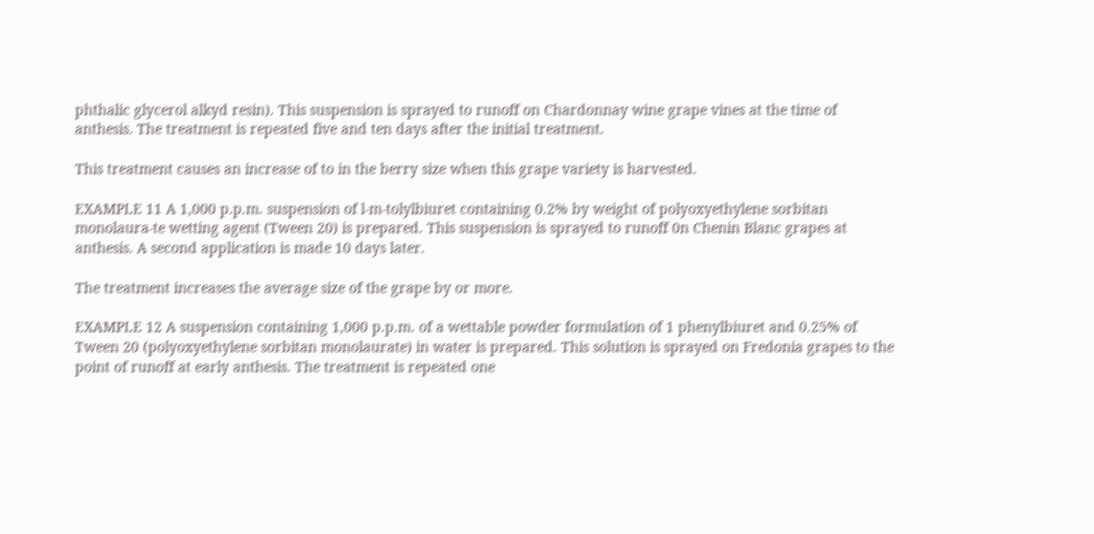phthalic glycerol alkyd resin). This suspension is sprayed to runoff on Chardonnay wine grape vines at the time of anthesis. The treatment is repeated five and ten days after the initial treatment.

This treatment causes an increase of to in the berry size when this grape variety is harvested.

EXAMPLE 11 A 1,000 p.p.m. suspension of l-m-tolylbiuret containing 0.2% by weight of polyoxyethylene sorbitan monolaura-te wetting agent (Tween 20) is prepared. This suspension is sprayed to runoff 0n Chenin Blanc grapes at anthesis. A second application is made 10 days later.

The treatment increases the average size of the grape by or more.

EXAMPLE 12 A suspension containing 1,000 p.p.m. of a wettable powder formulation of 1 phenylbiuret and 0.25% of Tween 20 (polyoxyethylene sorbitan monolaurate) in water is prepared. This solution is sprayed on Fredonia grapes to the point of runoff at early anthesis. The treatment is repeated one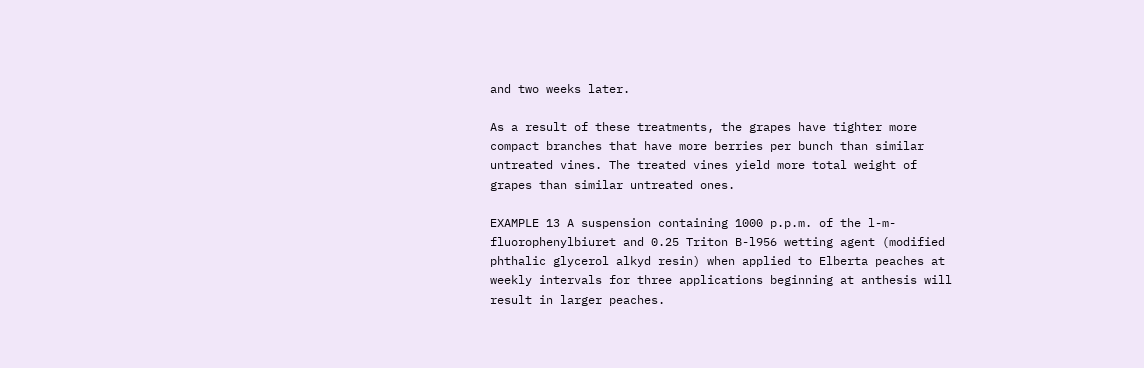and two weeks later.

As a result of these treatments, the grapes have tighter more compact branches that have more berries per bunch than similar untreated vines. The treated vines yield more total weight of grapes than similar untreated ones.

EXAMPLE 13 A suspension containing 1000 p.p.m. of the l-m-fluorophenylbiuret and 0.25 Triton B-l956 wetting agent (modified phthalic glycerol alkyd resin) when applied to Elberta peaches at weekly intervals for three applications beginning at anthesis will result in larger peaches.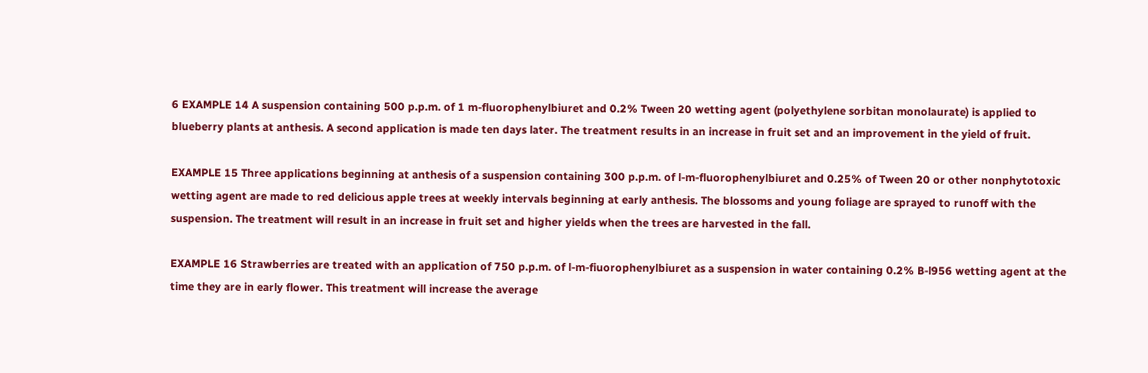6 EXAMPLE 14 A suspension containing 500 p.p.m. of 1 m-fluorophenylbiuret and 0.2% Tween 20 wetting agent (polyethylene sorbitan monolaurate) is applied to blueberry plants at anthesis. A second application is made ten days later. The treatment results in an increase in fruit set and an improvement in the yield of fruit.

EXAMPLE 15 Three applications beginning at anthesis of a suspension containing 300 p.p.m. of l-m-fluorophenylbiuret and 0.25% of Tween 20 or other nonphytotoxic wetting agent are made to red delicious apple trees at weekly intervals beginning at early anthesis. The blossoms and young foliage are sprayed to runoff with the suspension. The treatment will result in an increase in fruit set and higher yields when the trees are harvested in the fall.

EXAMPLE 16 Strawberries are treated with an application of 750 p.p.m. of l-m-fiuorophenylbiuret as a suspension in water containing 0.2% B-l956 wetting agent at the time they are in early flower. This treatment will increase the average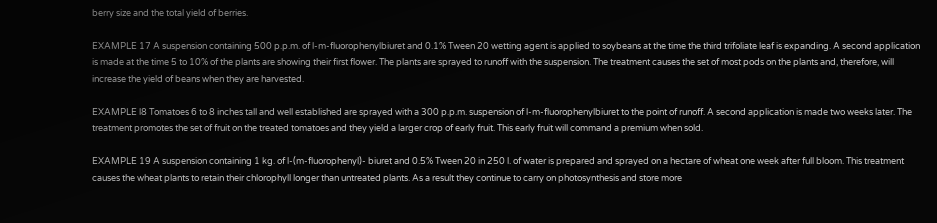berry size and the total yield of berries.

EXAMPLE 17 A suspension containing 500 p.p.m. of l-m-fluorophenylbiuret and 0.1% Tween 20 wetting agent is applied to soybeans at the time the third trifoliate leaf is expanding. A second application is made at the time 5 to 10% of the plants are showing their first flower. The plants are sprayed to runoff with the suspension. The treatment causes the set of most pods on the plants and, therefore, will increase the yield of beans when they are harvested.

EXAMPLE l8 Tomatoes 6 to 8 inches tall and well established are sprayed with a 300 p.p.m. suspension of l-m-fluorophenylbiuret to the point of runoff. A second application is made two weeks later. The treatment promotes the set of fruit on the treated tomatoes and they yield a larger crop of early fruit. This early fruit will command a premium when sold.

EXAMPLE 19 A suspension containing 1 kg. of l-(m-fluorophenyl)- biuret and 0.5% Tween 20 in 250 l. of water is prepared and sprayed on a hectare of wheat one week after full bloom. This treatment causes the wheat plants to retain their chlorophyll longer than untreated plants. As a result they continue to carry on photosynthesis and store more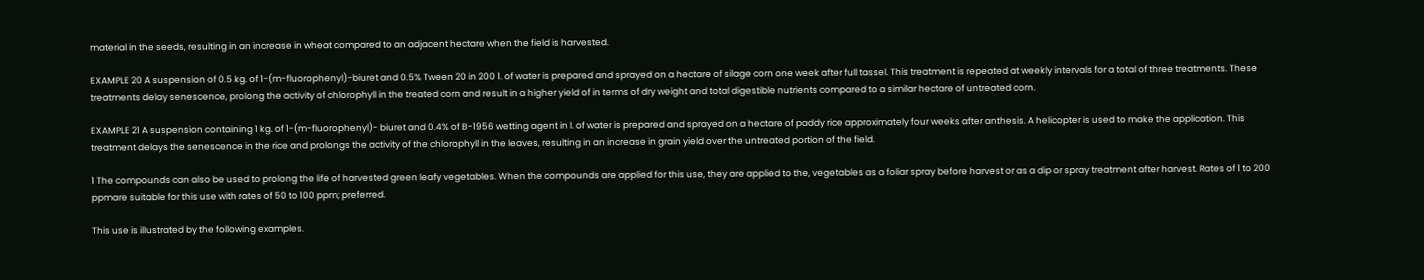material in the seeds, resulting in an increase in wheat compared to an adjacent hectare when the field is harvested.

EXAMPLE 20 A suspension of 0.5 kg. of 1-(m-fluorophenyl)-biuret and 0.5% Tween 20 in 200 1. of water is prepared and sprayed on a hectare of silage corn one week after full tassel. This treatment is repeated at weekly intervals for a total of three treatments. These treatments delay senescence, prolong the activity of chlorophyll in the treated corn and result in a higher yield of in terms of dry weight and total digestible nutrients compared to a similar hectare of untreated corn.

EXAMPLE 21 A suspension containing 1 kg. of 1-(m-fluorophenyl)- biuret and 0.4% of B-1956 wetting agent in l. of water is prepared and sprayed on a hectare of paddy rice approximately four weeks after anthesis. A helicopter is used to make the application. This treatment delays the senescence in the rice and prolongs the activity of the chlorophyll in the leaves, resulting in an increase in grain yield over the untreated portion of the field.

1 The compounds can also be used to prolong the life of harvested green leafy vegetables. When the compounds are applied for this use, they are applied to the, vegetables as a foliar spray before harvest or as a dip or spray treatment after harvest. Rates of 1 to 200 ppmare suitable for this use with rates of 50 to 100 ppm; preferred.

This use is illustrated by the following examples.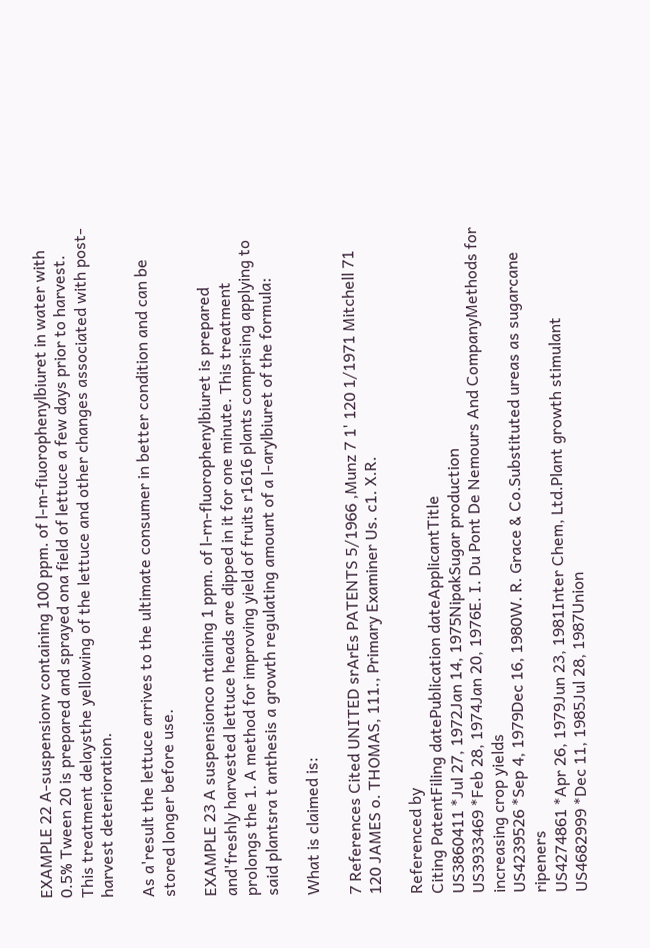EXAMPLE 22 A-suspensionv containing 100 ppm. of l-m-fiuorophenylbiuret in water with 0.5% Tween 20 is prepared and sprayed ona field of lettuce a few days prior to harvest. This treatment delaysthe yellowing of the lettuce and other changes associated with post-harvest deterioration.

As a'result the lettuce arrives to the ultimate consumer in better condition and can be stored longer before use.

EXAMPLE 23 A suspensionco ntaining 1 ppm. of l-rn-fluorophenylbiuret is prepared and'freshly harvested lettuce heads are dipped in it for one minute. This treatment prolongs the 1. A method for improving yield of fruits r1616 plants comprising applying to said plantsra t anthesis a growth regulating amount of a l-arylbiuret of the formula:

What is claimed is:

7 References Cited UNITED srArEs PATENTS 5/1966 ,Munz 7 1' 120 1/1971 Mitchell 71 120 JAMES o. THOMAS, 111., Primary Examiner Us. c1. X.R.

Referenced by
Citing PatentFiling datePublication dateApplicantTitle
US3860411 *Jul 27, 1972Jan 14, 1975NipakSugar production
US3933469 *Feb 28, 1974Jan 20, 1976E. I. Du Pont De Nemours And CompanyMethods for increasing crop yields
US4239526 *Sep 4, 1979Dec 16, 1980W. R. Grace & Co.Substituted ureas as sugarcane ripeners
US4274861 *Apr 26, 1979Jun 23, 1981Inter Chem, Ltd.Plant growth stimulant
US4682999 *Dec 11, 1985Jul 28, 1987Union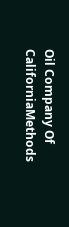Oil Company Of CaliforniaMethods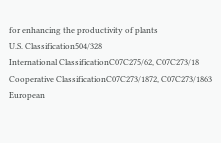for enhancing the productivity of plants
U.S. Classification504/328
International ClassificationC07C275/62, C07C273/18
Cooperative ClassificationC07C273/1872, C07C273/1863
European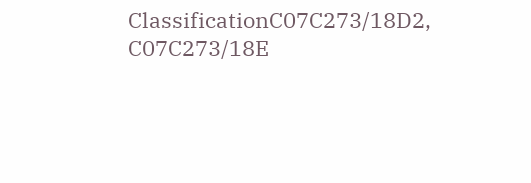ClassificationC07C273/18D2, C07C273/18E